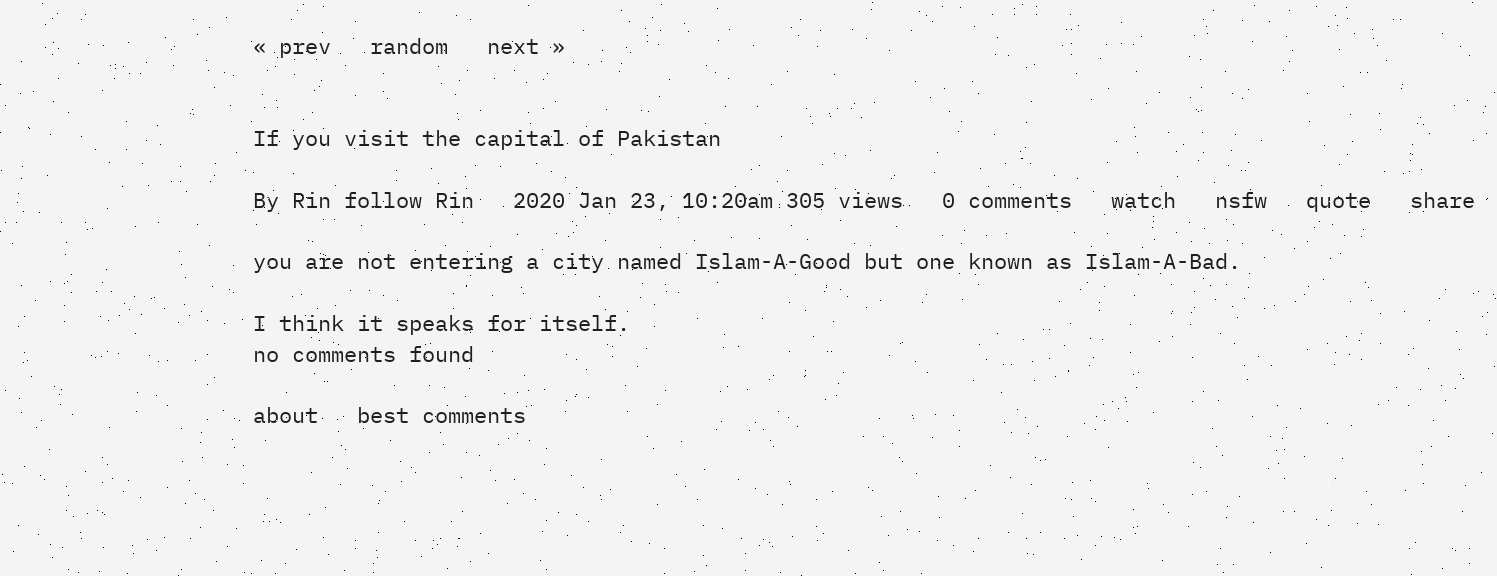« prev   random   next »


If you visit the capital of Pakistan

By Rin follow Rin   2020 Jan 23, 10:20am 305 views   0 comments   watch   nsfw   quote   share

you are not entering a city named Islam-A-Good but one known as Islam-A-Bad.

I think it speaks for itself.
no comments found

about   best comments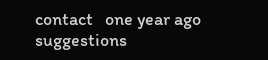contact   one year ago   suggestions